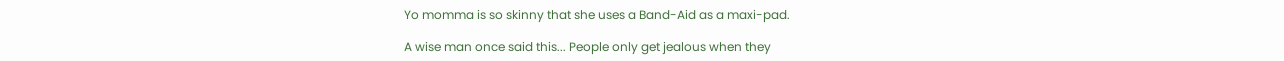Yo momma is so skinny that she uses a Band-Aid as a maxi-pad.

A wise man once said this... People only get jealous when they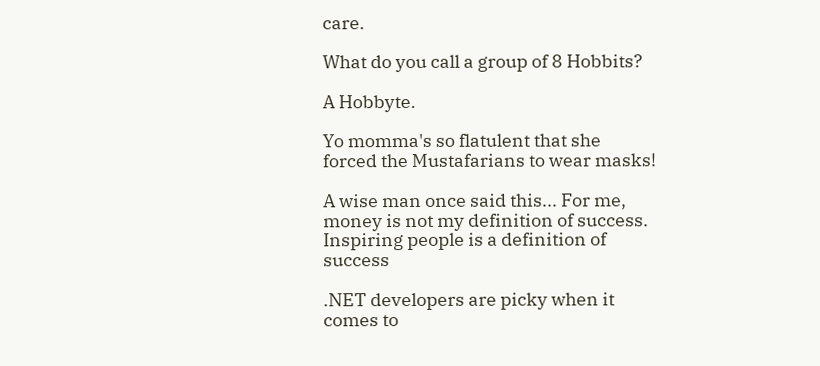care.

What do you call a group of 8 Hobbits?

A Hobbyte.

Yo momma's so flatulent that she forced the Mustafarians to wear masks!

A wise man once said this... For me, money is not my definition of success. Inspiring people is a definition of success

.NET developers are picky when it comes to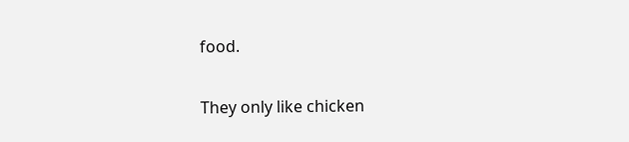food.

They only like chicken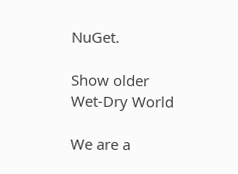NuGet.

Show older
Wet-Dry World

We are a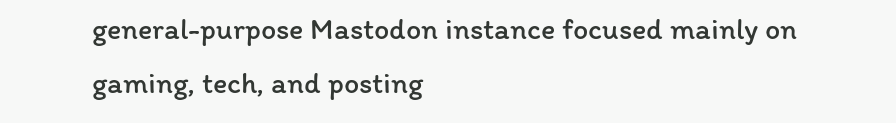general-purpose Mastodon instance focused mainly on gaming, tech, and posting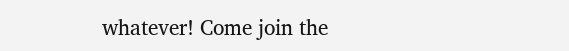whatever! Come join the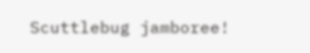Scuttlebug jamboree!